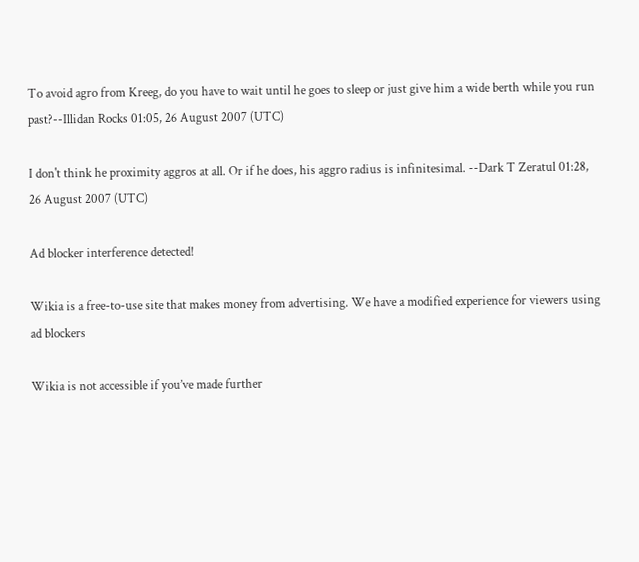To avoid agro from Kreeg, do you have to wait until he goes to sleep or just give him a wide berth while you run past?--Illidan Rocks 01:05, 26 August 2007 (UTC)

I don't think he proximity aggros at all. Or if he does, his aggro radius is infinitesimal. --Dark T Zeratul 01:28, 26 August 2007 (UTC)

Ad blocker interference detected!

Wikia is a free-to-use site that makes money from advertising. We have a modified experience for viewers using ad blockers

Wikia is not accessible if you’ve made further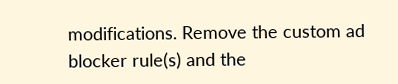modifications. Remove the custom ad blocker rule(s) and the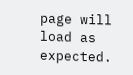page will load as expected.